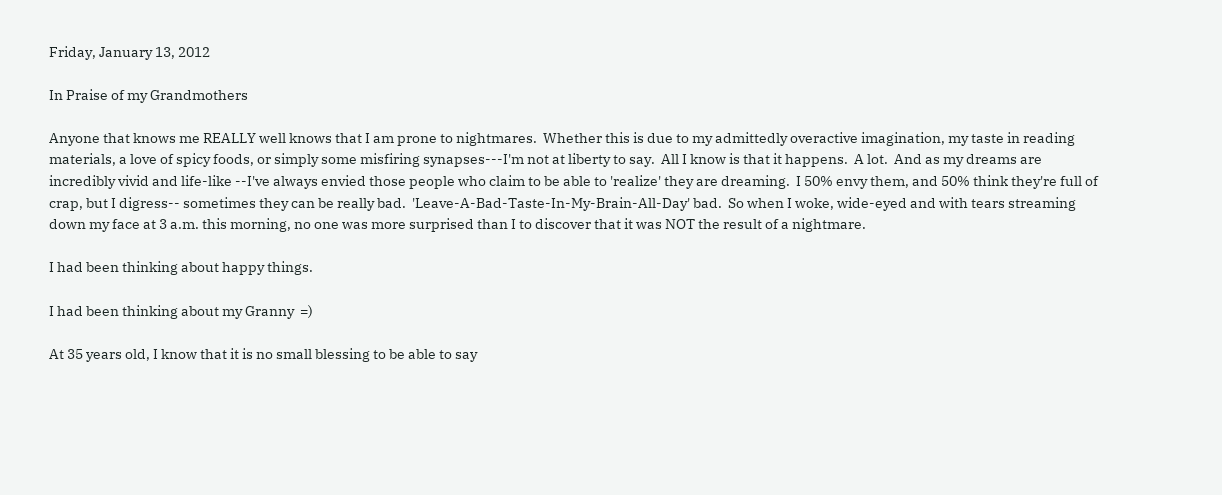Friday, January 13, 2012

In Praise of my Grandmothers

Anyone that knows me REALLY well knows that I am prone to nightmares.  Whether this is due to my admittedly overactive imagination, my taste in reading materials, a love of spicy foods, or simply some misfiring synapses---I'm not at liberty to say.  All I know is that it happens.  A lot.  And as my dreams are incredibly vivid and life-like --I've always envied those people who claim to be able to 'realize' they are dreaming.  I 50% envy them, and 50% think they're full of crap, but I digress-- sometimes they can be really bad.  'Leave-A-Bad-Taste-In-My-Brain-All-Day' bad.  So when I woke, wide-eyed and with tears streaming down my face at 3 a.m. this morning, no one was more surprised than I to discover that it was NOT the result of a nightmare.

I had been thinking about happy things.

I had been thinking about my Granny  =)

At 35 years old, I know that it is no small blessing to be able to say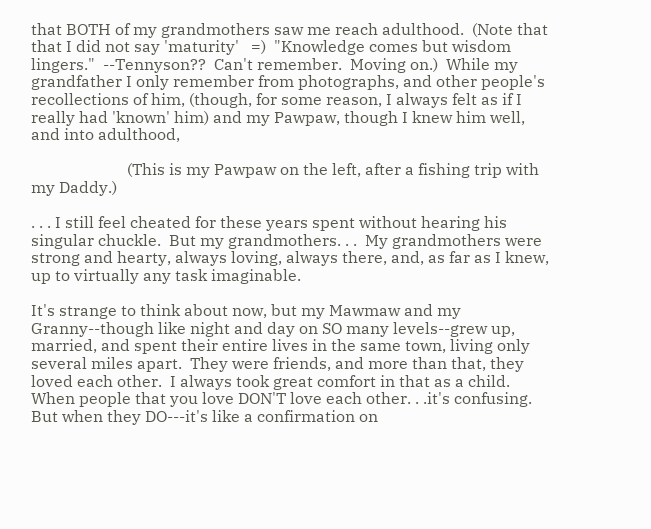that BOTH of my grandmothers saw me reach adulthood.  (Note that that I did not say 'maturity'   =)  "Knowledge comes but wisdom lingers."  --Tennyson??  Can't remember.  Moving on.)  While my grandfather I only remember from photographs, and other people's recollections of him, (though, for some reason, I always felt as if I really had 'known' him) and my Pawpaw, though I knew him well, and into adulthood,

                        (This is my Pawpaw on the left, after a fishing trip with my Daddy.)

. . . I still feel cheated for these years spent without hearing his singular chuckle.  But my grandmothers. . .  My grandmothers were strong and hearty, always loving, always there, and, as far as I knew, up to virtually any task imaginable.

It's strange to think about now, but my Mawmaw and my Granny--though like night and day on SO many levels--grew up, married, and spent their entire lives in the same town, living only several miles apart.  They were friends, and more than that, they loved each other.  I always took great comfort in that as a child.  When people that you love DON'T love each other. . .it's confusing.  But when they DO---it's like a confirmation on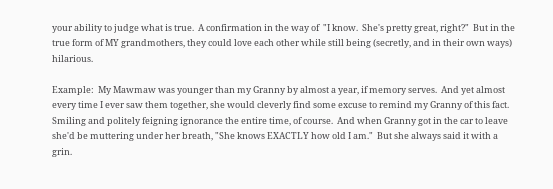your ability to judge what is true.  A confirmation in the way of  "I know.  She's pretty great, right?"  But in the true form of MY grandmothers, they could love each other while still being (secretly, and in their own ways) hilarious.

Example:  My Mawmaw was younger than my Granny by almost a year, if memory serves.  And yet almost every time I ever saw them together, she would cleverly find some excuse to remind my Granny of this fact.  Smiling and politely feigning ignorance the entire time, of course.  And when Granny got in the car to leave she'd be muttering under her breath, "She knows EXACTLY how old I am."  But she always said it with a grin.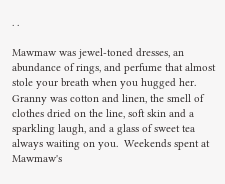. .

Mawmaw was jewel-toned dresses, an abundance of rings, and perfume that almost stole your breath when you hugged her.  Granny was cotton and linen, the smell of clothes dried on the line, soft skin and a sparkling laugh, and a glass of sweet tea always waiting on you.  Weekends spent at Mawmaw's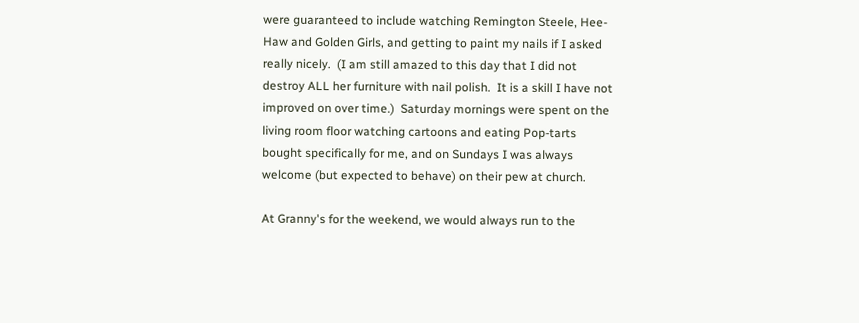were guaranteed to include watching Remington Steele, Hee-Haw and Golden Girls, and getting to paint my nails if I asked really nicely.  (I am still amazed to this day that I did not destroy ALL her furniture with nail polish.  It is a skill I have not improved on over time.)  Saturday mornings were spent on the living room floor watching cartoons and eating Pop-tarts bought specifically for me, and on Sundays I was always welcome (but expected to behave) on their pew at church.

At Granny's for the weekend, we would always run to the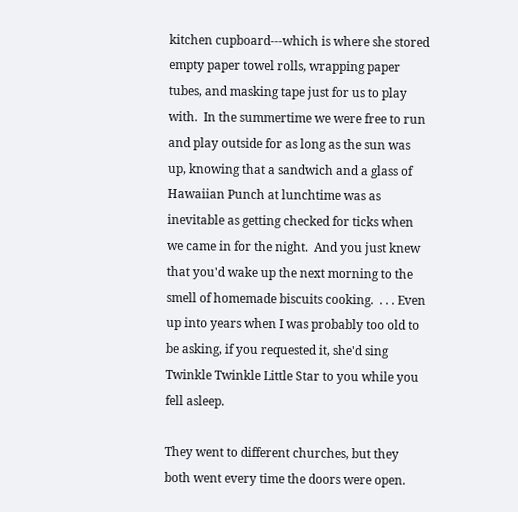kitchen cupboard---which is where she stored empty paper towel rolls, wrapping paper tubes, and masking tape just for us to play with.  In the summertime we were free to run and play outside for as long as the sun was up, knowing that a sandwich and a glass of Hawaiian Punch at lunchtime was as inevitable as getting checked for ticks when we came in for the night.  And you just knew that you'd wake up the next morning to the smell of homemade biscuits cooking.  . . . Even up into years when I was probably too old to be asking, if you requested it, she'd sing Twinkle Twinkle Little Star to you while you fell asleep.

They went to different churches, but they both went every time the doors were open.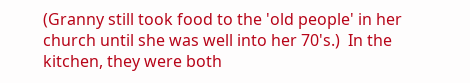(Granny still took food to the 'old people' in her church until she was well into her 70's.)  In the kitchen, they were both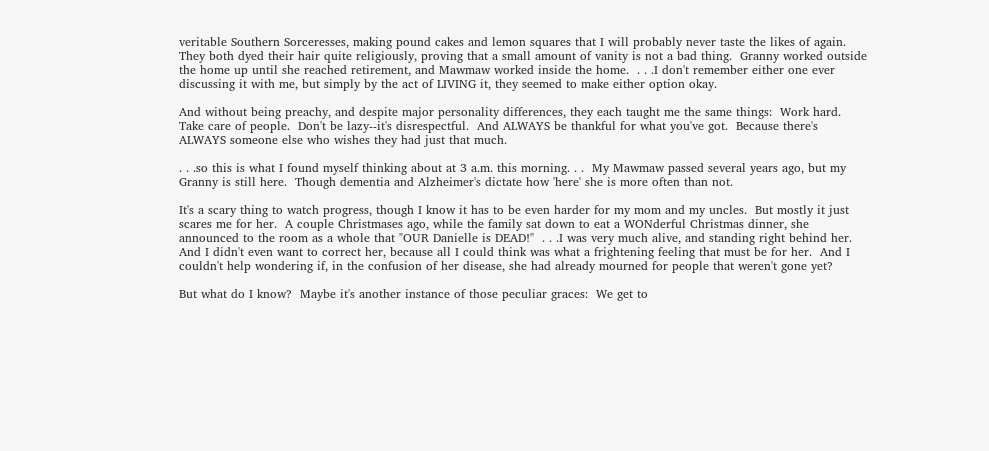veritable Southern Sorceresses, making pound cakes and lemon squares that I will probably never taste the likes of again.  They both dyed their hair quite religiously, proving that a small amount of vanity is not a bad thing.  Granny worked outside the home up until she reached retirement, and Mawmaw worked inside the home.  . . .I don't remember either one ever discussing it with me, but simply by the act of LIVING it, they seemed to make either option okay.

And without being preachy, and despite major personality differences, they each taught me the same things:  Work hard.  Take care of people.  Don't be lazy--it's disrespectful.  And ALWAYS be thankful for what you've got.  Because there's ALWAYS someone else who wishes they had just that much.

. . .so this is what I found myself thinking about at 3 a.m. this morning. . .  My Mawmaw passed several years ago, but my Granny is still here.  Though dementia and Alzheimer's dictate how 'here' she is more often than not.

It's a scary thing to watch progress, though I know it has to be even harder for my mom and my uncles.  But mostly it just scares me for her.  A couple Christmases ago, while the family sat down to eat a WONderful Christmas dinner, she announced to the room as a whole that "OUR Danielle is DEAD!"  . . .I was very much alive, and standing right behind her.  And I didn't even want to correct her, because all I could think was what a frightening feeling that must be for her.  And I couldn't help wondering if, in the confusion of her disease, she had already mourned for people that weren't gone yet?

But what do I know?  Maybe it's another instance of those peculiar graces:  We get to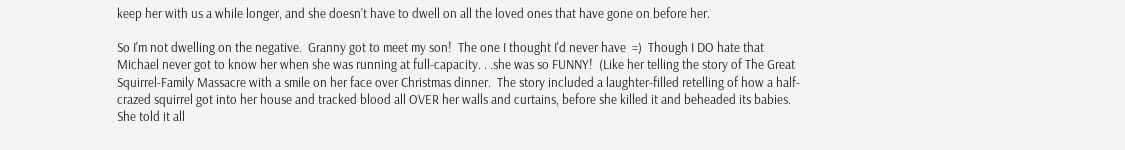keep her with us a while longer, and she doesn't have to dwell on all the loved ones that have gone on before her.

So I'm not dwelling on the negative.  Granny got to meet my son!  The one I thought I'd never have  =)  Though I DO hate that Michael never got to know her when she was running at full-capacity. . .she was so FUNNY!  (Like her telling the story of The Great Squirrel-Family Massacre with a smile on her face over Christmas dinner.  The story included a laughter-filled retelling of how a half-crazed squirrel got into her house and tracked blood all OVER her walls and curtains, before she killed it and beheaded its babies.  She told it all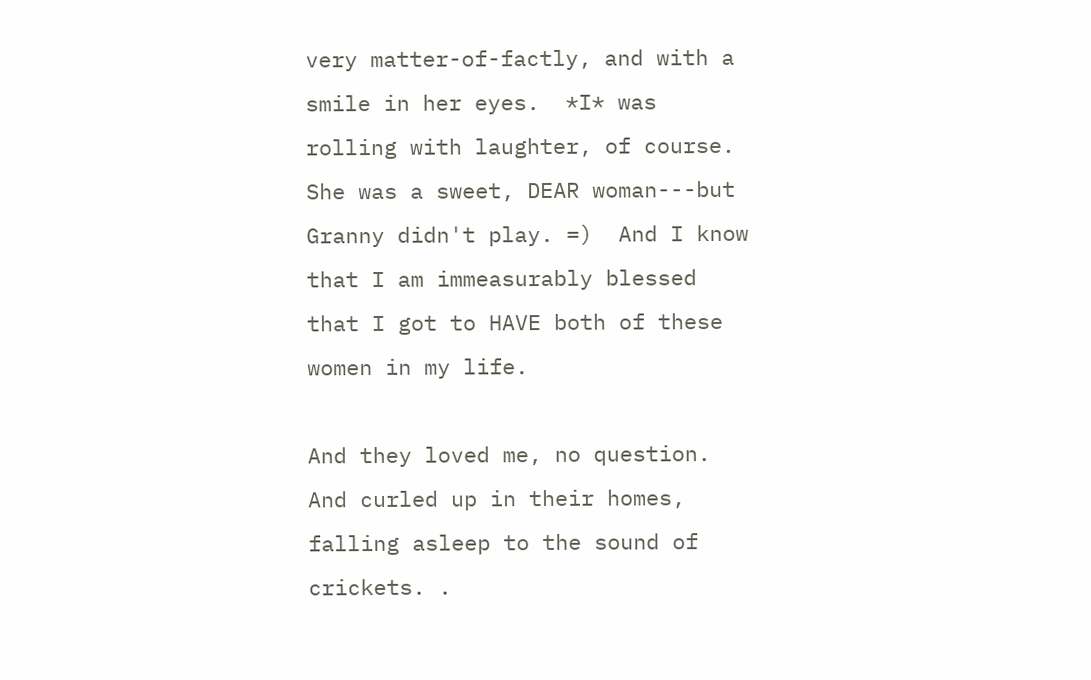very matter-of-factly, and with a smile in her eyes.  *I* was rolling with laughter, of course.  She was a sweet, DEAR woman---but Granny didn't play. =)  And I know that I am immeasurably blessed that I got to HAVE both of these women in my life.

And they loved me, no question.  And curled up in their homes, falling asleep to the sound of crickets. .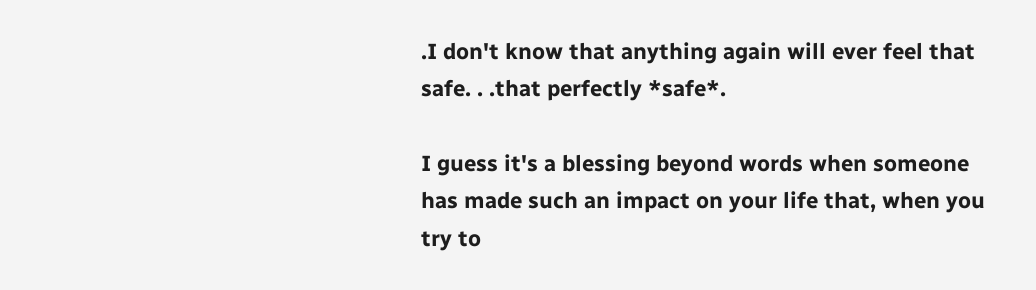.I don't know that anything again will ever feel that safe. . .that perfectly *safe*.

I guess it's a blessing beyond words when someone has made such an impact on your life that, when you try to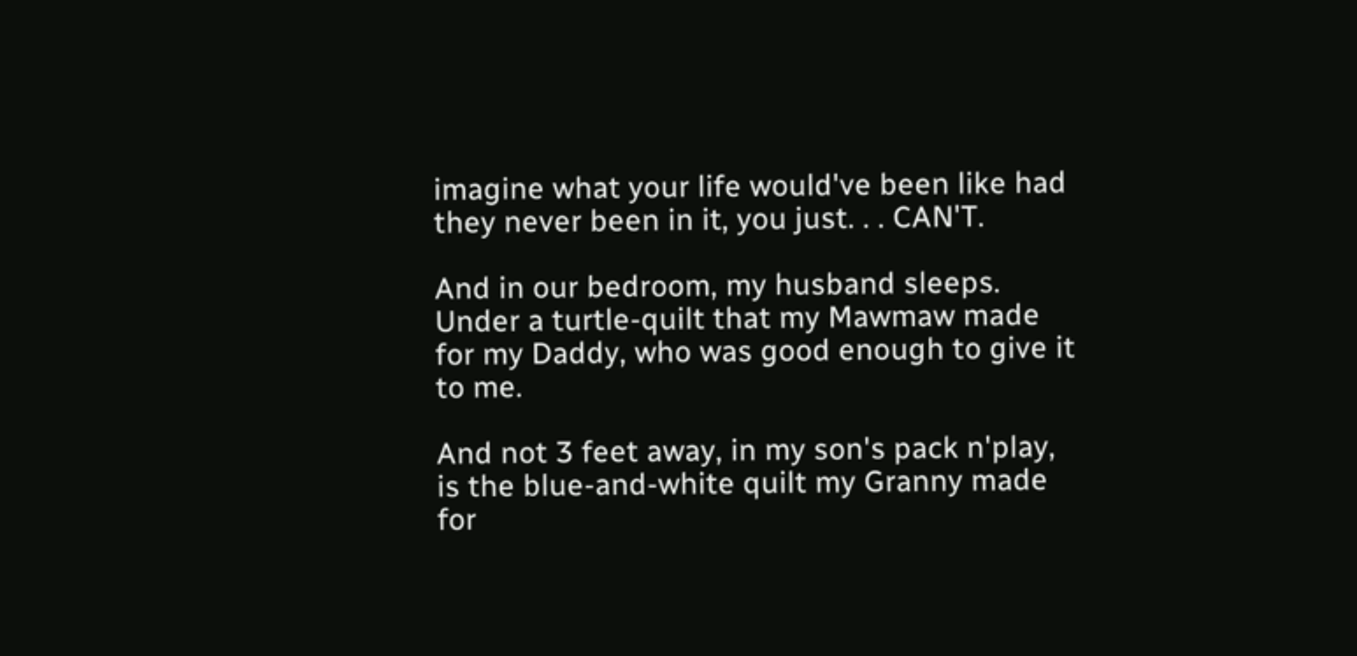imagine what your life would've been like had they never been in it, you just. . . CAN'T.

And in our bedroom, my husband sleeps.  Under a turtle-quilt that my Mawmaw made for my Daddy, who was good enough to give it to me.

And not 3 feet away, in my son's pack n'play, is the blue-and-white quilt my Granny made for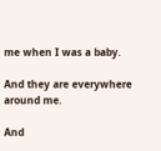me when I was a baby.

And they are everywhere around me.

And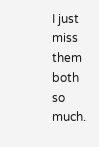I just miss them both so much.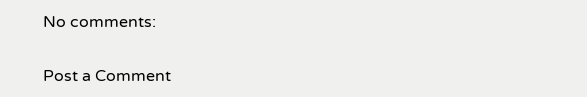No comments:

Post a Comment